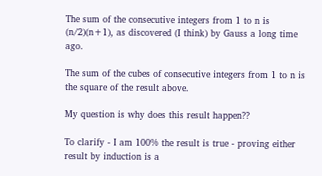The sum of the consecutive integers from 1 to n is (n/2)(n+1), as discovered (I think) by Gauss a long time ago.

The sum of the cubes of consecutive integers from 1 to n is the square of the result above.

My question is why does this result happen??

To clarify - I am 100% the result is true - proving either result by induction is a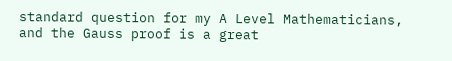standard question for my A Level Mathematicians, and the Gauss proof is a great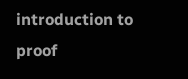introduction to proof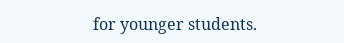for younger students.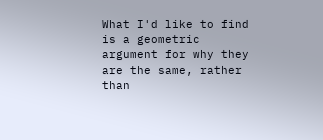What I'd like to find is a geometric argument for why they are the same, rather than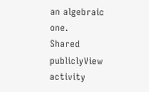an algebraic one.
Shared publiclyView activity